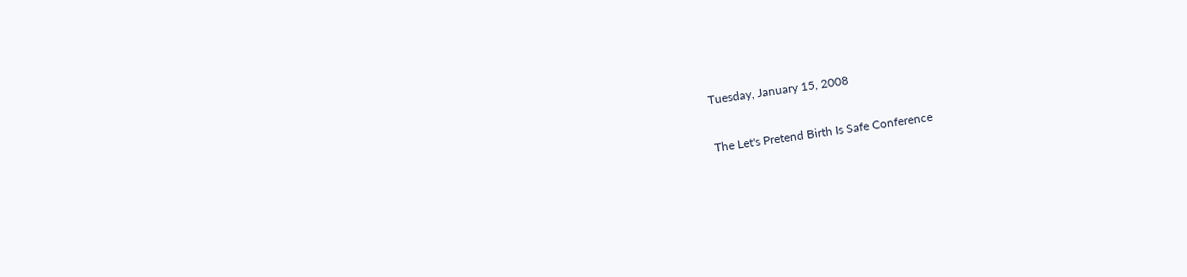Tuesday, January 15, 2008

The Let's Pretend Birth Is Safe Conference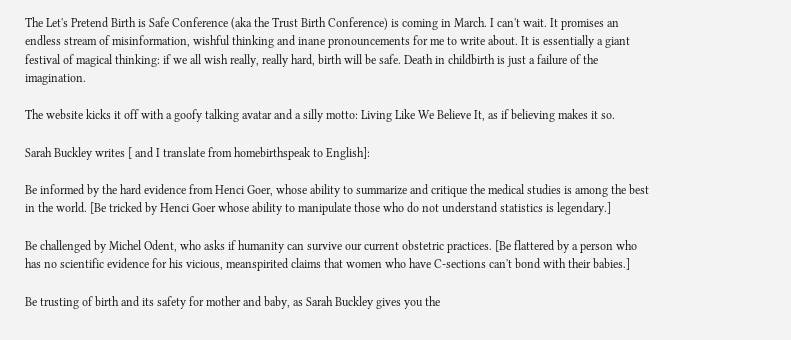The Let's Pretend Birth is Safe Conference (aka the Trust Birth Conference) is coming in March. I can't wait. It promises an endless stream of misinformation, wishful thinking and inane pronouncements for me to write about. It is essentially a giant festival of magical thinking: if we all wish really, really hard, birth will be safe. Death in childbirth is just a failure of the imagination.

The website kicks it off with a goofy talking avatar and a silly motto: Living Like We Believe It, as if believing makes it so.

Sarah Buckley writes [ and I translate from homebirthspeak to English]:

Be informed by the hard evidence from Henci Goer, whose ability to summarize and critique the medical studies is among the best in the world. [Be tricked by Henci Goer whose ability to manipulate those who do not understand statistics is legendary.]

Be challenged by Michel Odent, who asks if humanity can survive our current obstetric practices. [Be flattered by a person who has no scientific evidence for his vicious, meanspirited claims that women who have C-sections can't bond with their babies.]

Be trusting of birth and its safety for mother and baby, as Sarah Buckley gives you the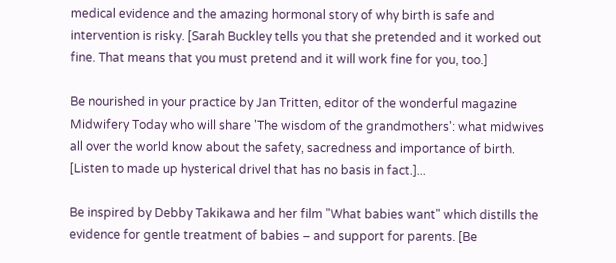medical evidence and the amazing hormonal story of why birth is safe and intervention is risky. [Sarah Buckley tells you that she pretended and it worked out fine. That means that you must pretend and it will work fine for you, too.]

Be nourished in your practice by Jan Tritten, editor of the wonderful magazine Midwifery Today who will share 'The wisdom of the grandmothers': what midwives all over the world know about the safety, sacredness and importance of birth. [Listen to made up hysterical drivel that has no basis in fact.]...

Be inspired by Debby Takikawa and her film "What babies want" which distills the evidence for gentle treatment of babies – and support for parents. [Be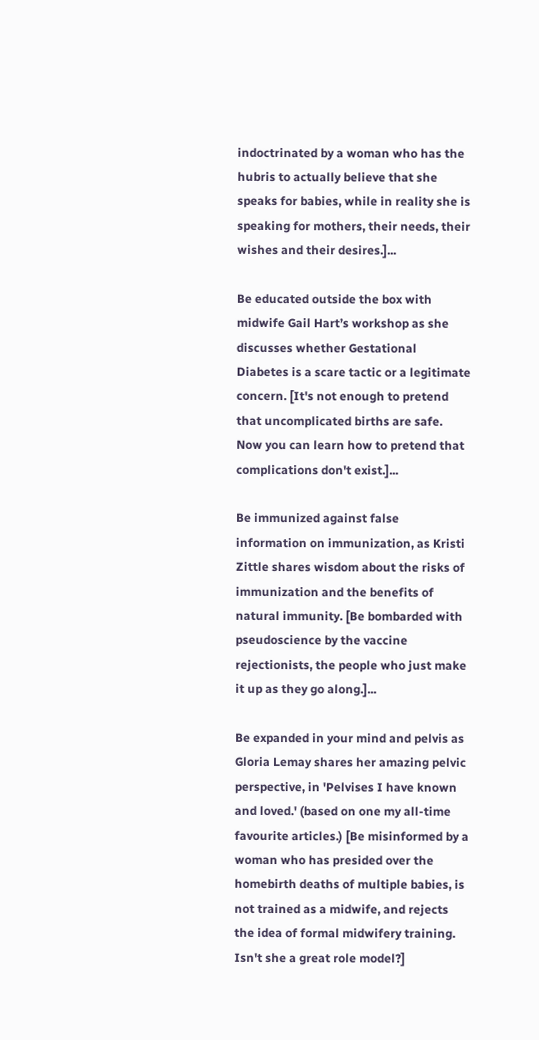indoctrinated by a woman who has the hubris to actually believe that she speaks for babies, while in reality she is speaking for mothers, their needs, their wishes and their desires.]...

Be educated outside the box with midwife Gail Hart’s workshop as she discusses whether Gestational Diabetes is a scare tactic or a legitimate concern. [It's not enough to pretend that uncomplicated births are safe. Now you can learn how to pretend that complications don't exist.]...

Be immunized against false information on immunization, as Kristi Zittle shares wisdom about the risks of immunization and the benefits of natural immunity. [Be bombarded with pseudoscience by the vaccine rejectionists, the people who just make it up as they go along.]...

Be expanded in your mind and pelvis as Gloria Lemay shares her amazing pelvic perspective, in 'Pelvises I have known and loved.' (based on one my all-time favourite articles.) [Be misinformed by a woman who has presided over the homebirth deaths of multiple babies, is not trained as a midwife, and rejects the idea of formal midwifery training. Isn't she a great role model?]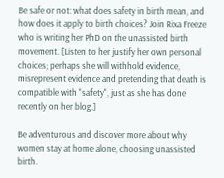Be safe or not: what does safety in birth mean, and how does it apply to birth choices? Join Rixa Freeze who is writing her PhD on the unassisted birth movement. [Listen to her justify her own personal choices; perhaps she will withhold evidence, misrepresent evidence and pretending that death is compatible with "safety", just as she has done recently on her blog.]

Be adventurous and discover more about why women stay at home alone, choosing unassisted birth.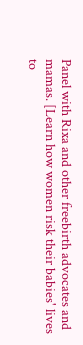Panel with Rixa and other freebirth advocates and mamas. [Learn how women risk their babies' lives to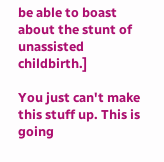be able to boast about the stunt of unassisted childbirth.]

You just can't make this stuff up. This is going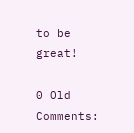to be great!

0 Old Comments: